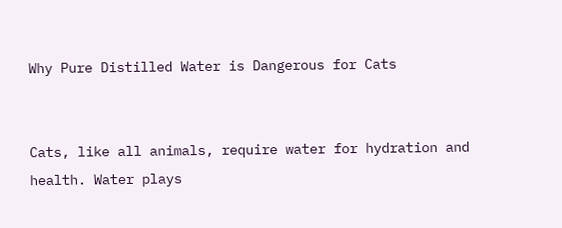Why Pure Distilled Water is Dangerous for Cats


Cats, like all animals, require water for hydration and health. Water plays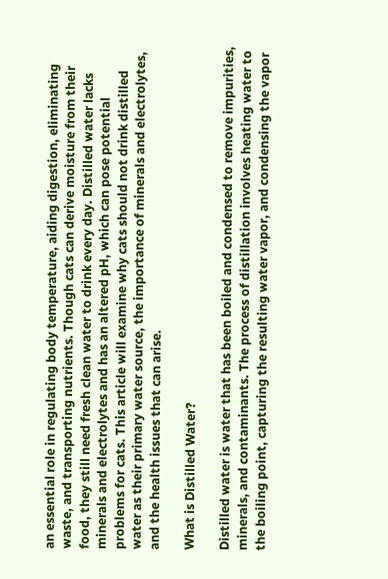an essential role in regulating body temperature, aiding digestion, eliminating waste, and transporting nutrients. Though cats can derive moisture from their food, they still need fresh clean water to drink every day. Distilled water lacks minerals and electrolytes and has an altered pH, which can pose potential problems for cats. This article will examine why cats should not drink distilled water as their primary water source, the importance of minerals and electrolytes, and the health issues that can arise.

What is Distilled Water?

Distilled water is water that has been boiled and condensed to remove impurities, minerals, and contaminants. The process of distillation involves heating water to the boiling point, capturing the resulting water vapor, and condensing the vapor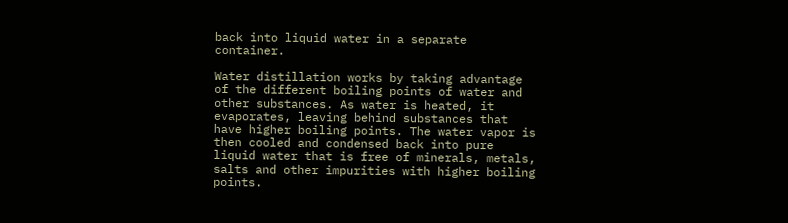back into liquid water in a separate container.

Water distillation works by taking advantage of the different boiling points of water and other substances. As water is heated, it evaporates, leaving behind substances that have higher boiling points. The water vapor is then cooled and condensed back into pure liquid water that is free of minerals, metals, salts and other impurities with higher boiling points.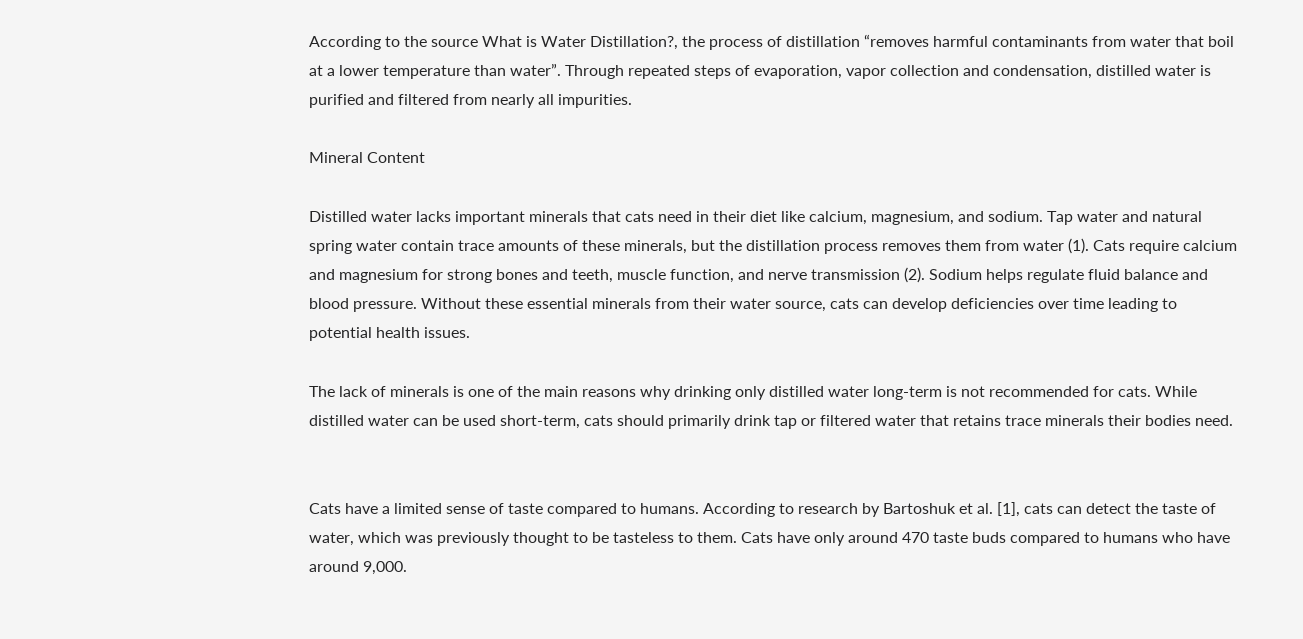According to the source What is Water Distillation?, the process of distillation “removes harmful contaminants from water that boil at a lower temperature than water”. Through repeated steps of evaporation, vapor collection and condensation, distilled water is purified and filtered from nearly all impurities.

Mineral Content

Distilled water lacks important minerals that cats need in their diet like calcium, magnesium, and sodium. Tap water and natural spring water contain trace amounts of these minerals, but the distillation process removes them from water (1). Cats require calcium and magnesium for strong bones and teeth, muscle function, and nerve transmission (2). Sodium helps regulate fluid balance and blood pressure. Without these essential minerals from their water source, cats can develop deficiencies over time leading to potential health issues.

The lack of minerals is one of the main reasons why drinking only distilled water long-term is not recommended for cats. While distilled water can be used short-term, cats should primarily drink tap or filtered water that retains trace minerals their bodies need.


Cats have a limited sense of taste compared to humans. According to research by Bartoshuk et al. [1], cats can detect the taste of water, which was previously thought to be tasteless to them. Cats have only around 470 taste buds compared to humans who have around 9,000.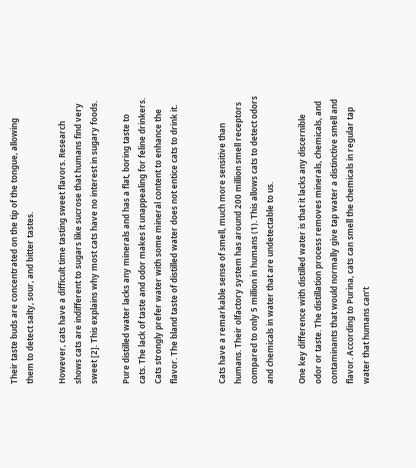Their taste buds are concentrated on the tip of the tongue, allowing them to detect salty, sour, and bitter tastes.

However, cats have a difficult time tasting sweet flavors. Research shows cats are indifferent to sugars like sucrose that humans find very sweet [2]. This explains why most cats have no interest in sugary foods.

Pure distilled water lacks any minerals and has a flat, boring taste to cats. The lack of taste and odor makes it unappealing for feline drinkers. Cats strongly prefer water with some mineral content to enhance the flavor. The bland taste of distilled water does not entice cats to drink it.


Cats have a remarkable sense of smell, much more sensitive than humans. Their olfactory system has around 200 million smell receptors compared to only 5 million in humans (1). This allows cats to detect odors and chemicals in water that are undetectable to us.

One key difference with distilled water is that it lacks any discernible odor or taste. The distillation process removes minerals, chemicals, and contaminants that would normally give tap water a distinctive smell and flavor. According to Purina, cats can smell the chemicals in regular tap water that humans can’t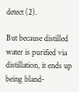detect (2).

But because distilled water is purified via distillation, it ends up being bland-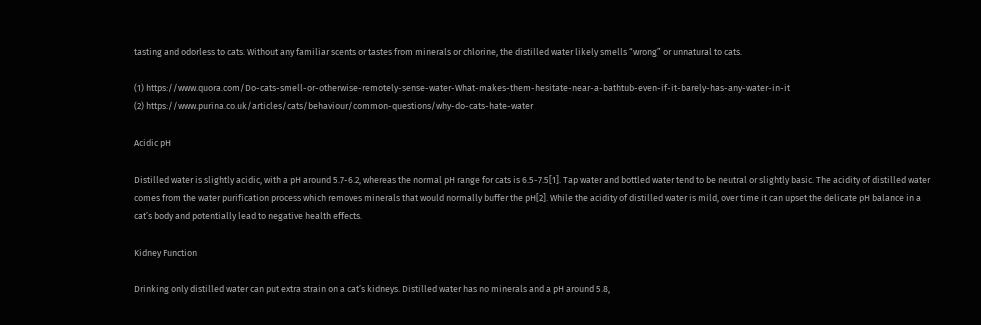tasting and odorless to cats. Without any familiar scents or tastes from minerals or chlorine, the distilled water likely smells “wrong” or unnatural to cats.

(1) https://www.quora.com/Do-cats-smell-or-otherwise-remotely-sense-water-What-makes-them-hesitate-near-a-bathtub-even-if-it-barely-has-any-water-in-it
(2) https://www.purina.co.uk/articles/cats/behaviour/common-questions/why-do-cats-hate-water

Acidic pH

Distilled water is slightly acidic, with a pH around 5.7-6.2, whereas the normal pH range for cats is 6.5-7.5[1]. Tap water and bottled water tend to be neutral or slightly basic. The acidity of distilled water comes from the water purification process which removes minerals that would normally buffer the pH[2]. While the acidity of distilled water is mild, over time it can upset the delicate pH balance in a cat’s body and potentially lead to negative health effects.

Kidney Function

Drinking only distilled water can put extra strain on a cat’s kidneys. Distilled water has no minerals and a pH around 5.8,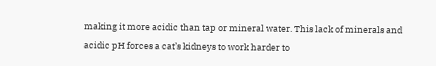making it more acidic than tap or mineral water. This lack of minerals and acidic pH forces a cat’s kidneys to work harder to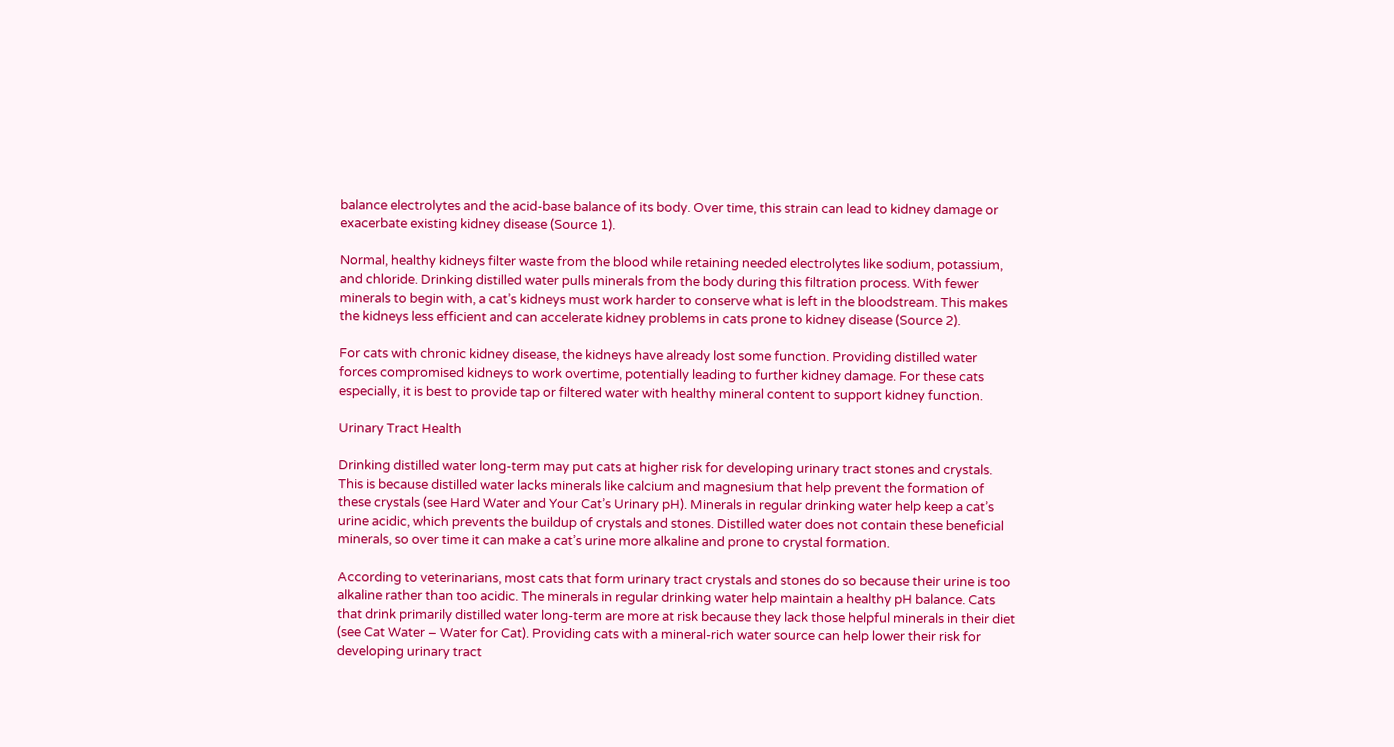balance electrolytes and the acid-base balance of its body. Over time, this strain can lead to kidney damage or exacerbate existing kidney disease (Source 1).

Normal, healthy kidneys filter waste from the blood while retaining needed electrolytes like sodium, potassium, and chloride. Drinking distilled water pulls minerals from the body during this filtration process. With fewer minerals to begin with, a cat’s kidneys must work harder to conserve what is left in the bloodstream. This makes the kidneys less efficient and can accelerate kidney problems in cats prone to kidney disease (Source 2).

For cats with chronic kidney disease, the kidneys have already lost some function. Providing distilled water forces compromised kidneys to work overtime, potentially leading to further kidney damage. For these cats especially, it is best to provide tap or filtered water with healthy mineral content to support kidney function.

Urinary Tract Health

Drinking distilled water long-term may put cats at higher risk for developing urinary tract stones and crystals. This is because distilled water lacks minerals like calcium and magnesium that help prevent the formation of these crystals (see Hard Water and Your Cat’s Urinary pH). Minerals in regular drinking water help keep a cat’s urine acidic, which prevents the buildup of crystals and stones. Distilled water does not contain these beneficial minerals, so over time it can make a cat’s urine more alkaline and prone to crystal formation.

According to veterinarians, most cats that form urinary tract crystals and stones do so because their urine is too alkaline rather than too acidic. The minerals in regular drinking water help maintain a healthy pH balance. Cats that drink primarily distilled water long-term are more at risk because they lack those helpful minerals in their diet (see Cat Water – Water for Cat). Providing cats with a mineral-rich water source can help lower their risk for developing urinary tract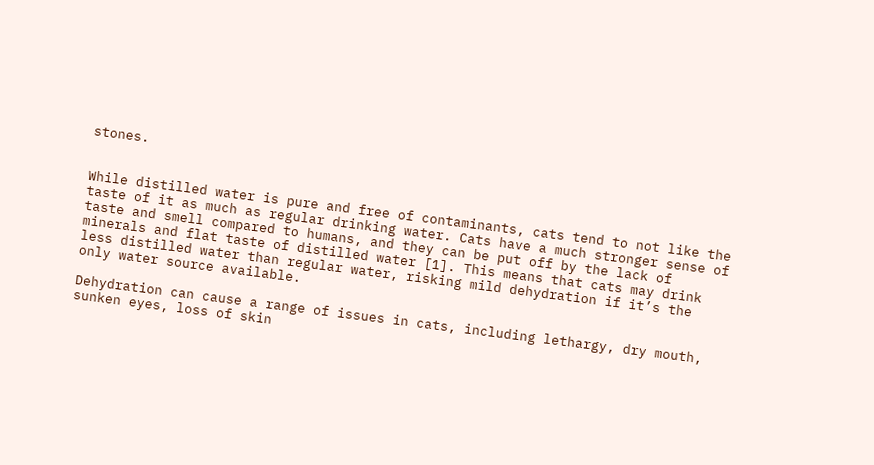stones.


While distilled water is pure and free of contaminants, cats tend to not like the taste of it as much as regular drinking water. Cats have a much stronger sense of taste and smell compared to humans, and they can be put off by the lack of minerals and flat taste of distilled water [1]. This means that cats may drink less distilled water than regular water, risking mild dehydration if it’s the only water source available.

Dehydration can cause a range of issues in cats, including lethargy, dry mouth, sunken eyes, loss of skin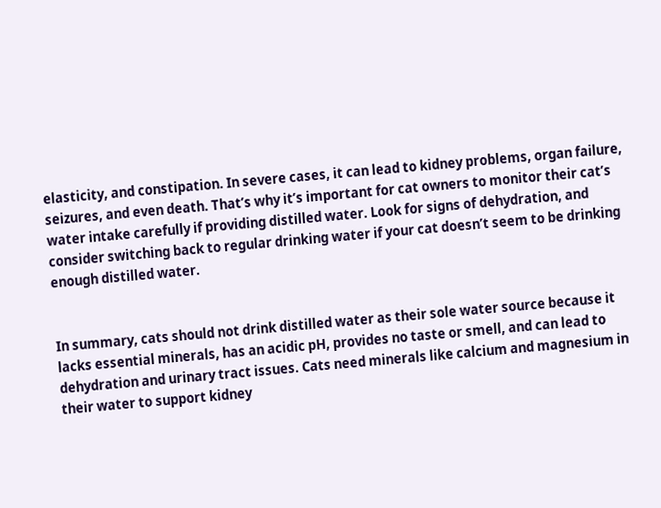elasticity, and constipation. In severe cases, it can lead to kidney problems, organ failure, seizures, and even death. That’s why it’s important for cat owners to monitor their cat’s water intake carefully if providing distilled water. Look for signs of dehydration, and consider switching back to regular drinking water if your cat doesn’t seem to be drinking enough distilled water.


In summary, cats should not drink distilled water as their sole water source because it lacks essential minerals, has an acidic pH, provides no taste or smell, and can lead to dehydration and urinary tract issues. Cats need minerals like calcium and magnesium in their water to support kidney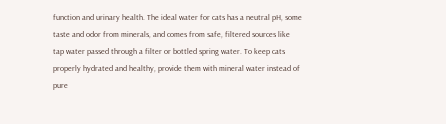function and urinary health. The ideal water for cats has a neutral pH, some taste and odor from minerals, and comes from safe, filtered sources like tap water passed through a filter or bottled spring water. To keep cats properly hydrated and healthy, provide them with mineral water instead of pure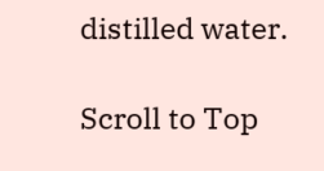distilled water.

Scroll to Top